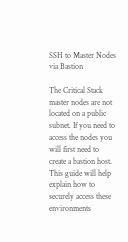SSH to Master Nodes via Bastion

The Critical Stack master nodes are not located on a public subnet. If you need to access the nodes you will first need to create a bastion host. This guide will help explain how to securely access these environments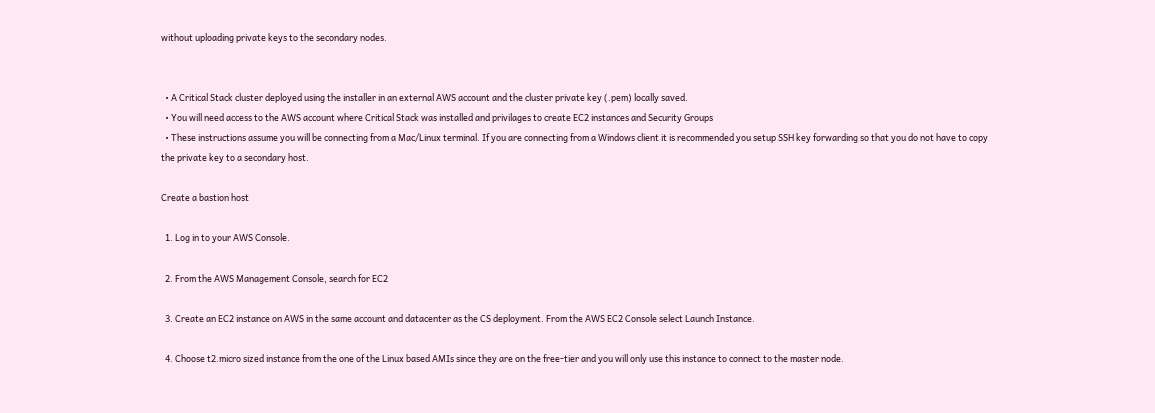without uploading private keys to the secondary nodes.


  • A Critical Stack cluster deployed using the installer in an external AWS account and the cluster private key (.pem) locally saved.
  • You will need access to the AWS account where Critical Stack was installed and privilages to create EC2 instances and Security Groups
  • These instructions assume you will be connecting from a Mac/Linux terminal. If you are connecting from a Windows client it is recommended you setup SSH key forwarding so that you do not have to copy the private key to a secondary host.

Create a bastion host

  1. Log in to your AWS Console.

  2. From the AWS Management Console, search for EC2

  3. Create an EC2 instance on AWS in the same account and datacenter as the CS deployment. From the AWS EC2 Console select Launch Instance.

  4. Choose t2.micro sized instance from the one of the Linux based AMIs since they are on the free-tier and you will only use this instance to connect to the master node.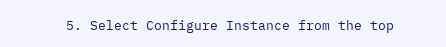5. Select Configure Instance from the top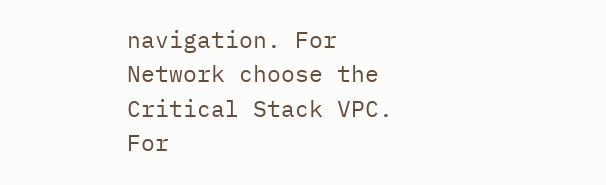navigation. For Network choose the Critical Stack VPC. For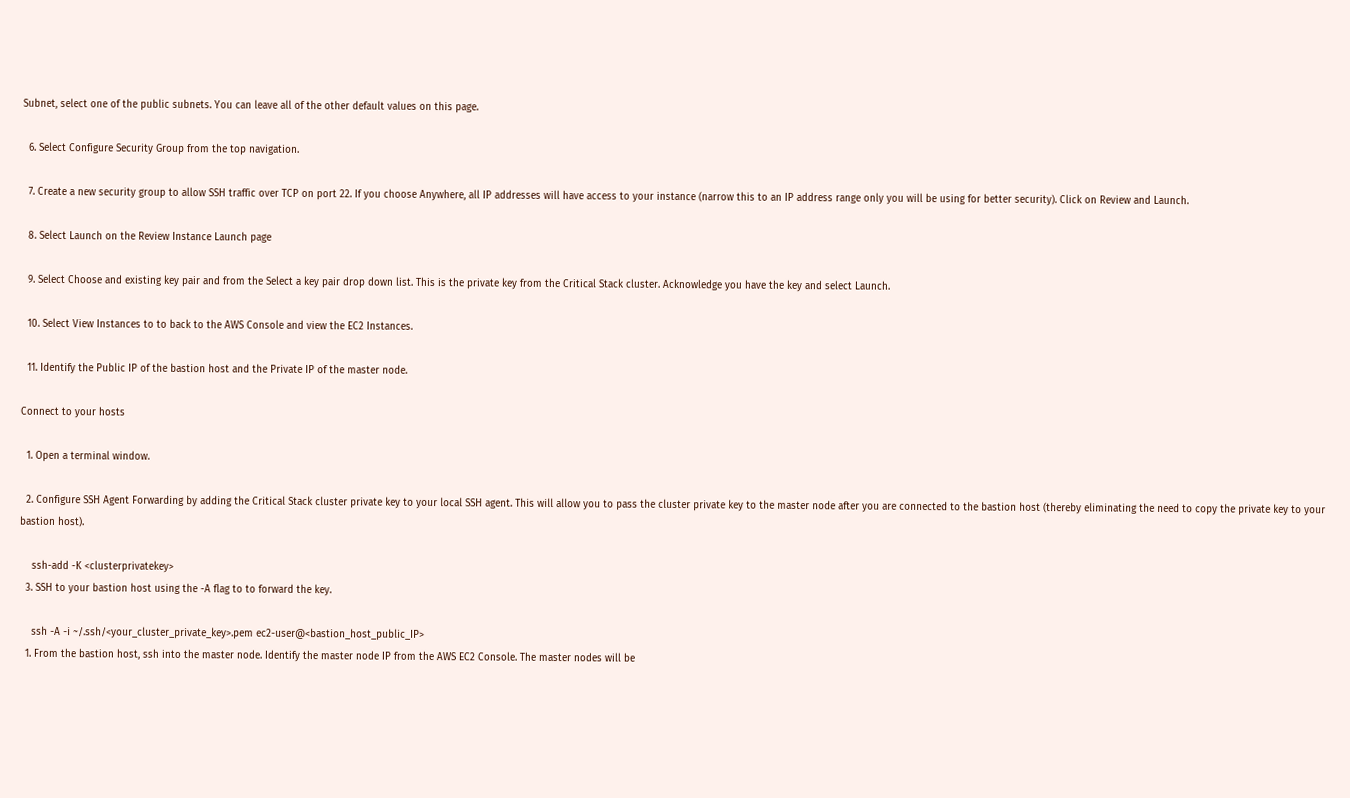Subnet, select one of the public subnets. You can leave all of the other default values on this page.

  6. Select Configure Security Group from the top navigation.

  7. Create a new security group to allow SSH traffic over TCP on port 22. If you choose Anywhere, all IP addresses will have access to your instance (narrow this to an IP address range only you will be using for better security). Click on Review and Launch.

  8. Select Launch on the Review Instance Launch page

  9. Select Choose and existing key pair and from the Select a key pair drop down list. This is the private key from the Critical Stack cluster. Acknowledge you have the key and select Launch.

  10. Select View Instances to to back to the AWS Console and view the EC2 Instances.

  11. Identify the Public IP of the bastion host and the Private IP of the master node.

Connect to your hosts

  1. Open a terminal window.

  2. Configure SSH Agent Forwarding by adding the Critical Stack cluster private key to your local SSH agent. This will allow you to pass the cluster private key to the master node after you are connected to the bastion host (thereby eliminating the need to copy the private key to your bastion host).

    ssh-add -K <clusterprivatekey>
  3. SSH to your bastion host using the -A flag to to forward the key.

    ssh -A -i ~/.ssh/<your_cluster_private_key>.pem ec2-user@<bastion_host_public_IP>
  1. From the bastion host, ssh into the master node. Identify the master node IP from the AWS EC2 Console. The master nodes will be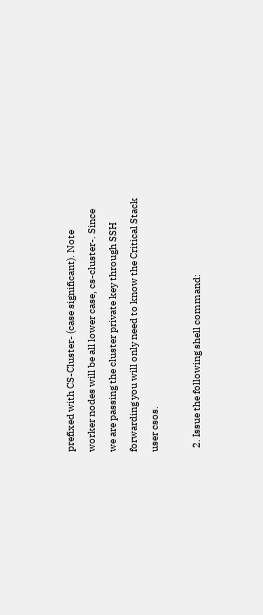prefixed with CS-Cluster- (case significant). Note worker nodes will be all lower case, cs-cluster-. Since we are passing the cluster private key through SSH forwarding you will only need to know the Critical Stack user csos.

  2. Issue the following shell command: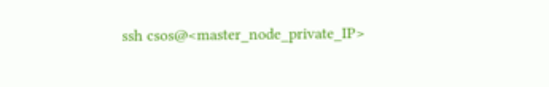ssh csos@<master_node_private_IP>